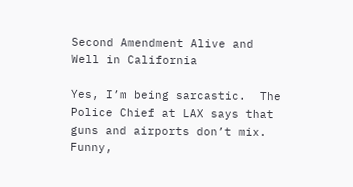Second Amendment Alive and Well in California

Yes, I’m being sarcastic.  The Police Chief at LAX says that guns and airports don’t mix.  Funny,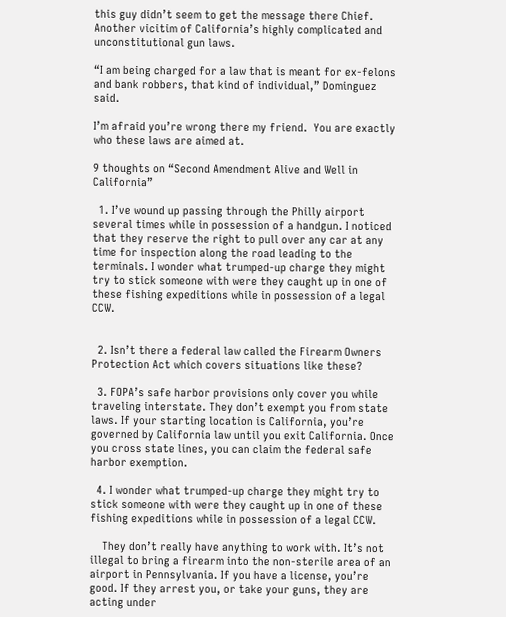this guy didn’t seem to get the message there Chief.  Another vicitim of California’s highly complicated and unconstitutional gun laws.

“I am being charged for a law that is meant for ex-felons and bank robbers, that kind of individual,” Dominguez said.

I’m afraid you’re wrong there my friend.  You are exactly who these laws are aimed at.

9 thoughts on “Second Amendment Alive and Well in California”

  1. I’ve wound up passing through the Philly airport several times while in possession of a handgun. I noticed that they reserve the right to pull over any car at any time for inspection along the road leading to the terminals. I wonder what trumped-up charge they might try to stick someone with were they caught up in one of these fishing expeditions while in possession of a legal CCW.


  2. Isn’t there a federal law called the Firearm Owners Protection Act which covers situations like these?

  3. FOPA’s safe harbor provisions only cover you while traveling interstate. They don’t exempt you from state laws. If your starting location is California, you’re governed by California law until you exit California. Once you cross state lines, you can claim the federal safe harbor exemption.

  4. I wonder what trumped-up charge they might try to stick someone with were they caught up in one of these fishing expeditions while in possession of a legal CCW.

    They don’t really have anything to work with. It’s not illegal to bring a firearm into the non-sterile area of an airport in Pennsylvania. If you have a license, you’re good. If they arrest you, or take your guns, they are acting under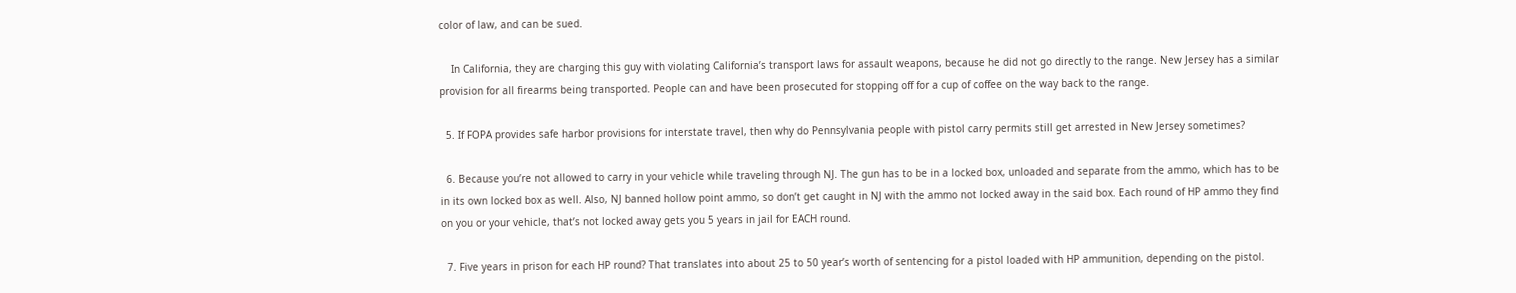color of law, and can be sued.

    In California, they are charging this guy with violating California’s transport laws for assault weapons, because he did not go directly to the range. New Jersey has a similar provision for all firearms being transported. People can and have been prosecuted for stopping off for a cup of coffee on the way back to the range.

  5. If FOPA provides safe harbor provisions for interstate travel, then why do Pennsylvania people with pistol carry permits still get arrested in New Jersey sometimes?

  6. Because you’re not allowed to carry in your vehicle while traveling through NJ. The gun has to be in a locked box, unloaded and separate from the ammo, which has to be in its own locked box as well. Also, NJ banned hollow point ammo, so don’t get caught in NJ with the ammo not locked away in the said box. Each round of HP ammo they find on you or your vehicle, that’s not locked away gets you 5 years in jail for EACH round.

  7. Five years in prison for each HP round? That translates into about 25 to 50 year’s worth of sentencing for a pistol loaded with HP ammunition, depending on the pistol.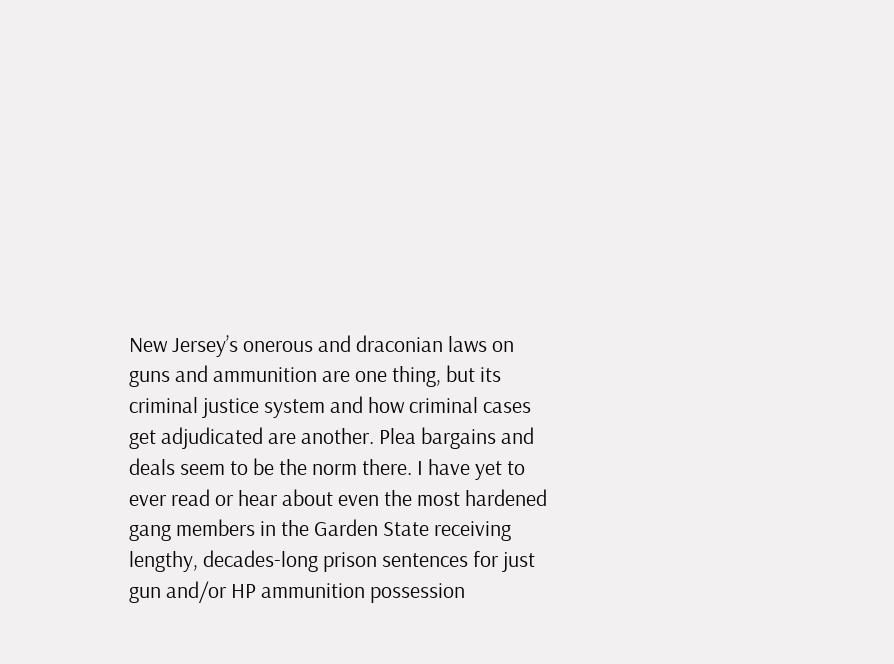New Jersey’s onerous and draconian laws on guns and ammunition are one thing, but its criminal justice system and how criminal cases get adjudicated are another. Plea bargains and deals seem to be the norm there. I have yet to ever read or hear about even the most hardened gang members in the Garden State receiving lengthy, decades-long prison sentences for just gun and/or HP ammunition possession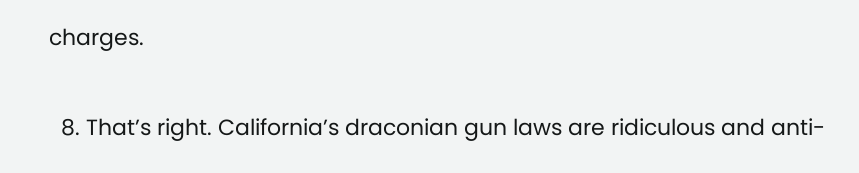charges.

  8. That’s right. California’s draconian gun laws are ridiculous and anti-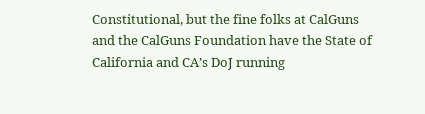Constitutional, but the fine folks at CalGuns and the CalGuns Foundation have the State of California and CA’s DoJ running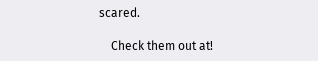scared.

    Check them out at!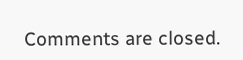Comments are closed.